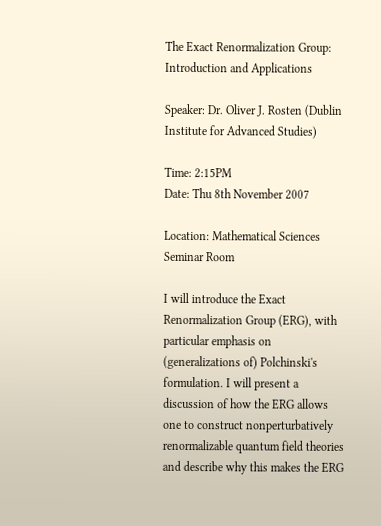The Exact Renormalization Group: Introduction and Applications

Speaker: Dr. Oliver J. Rosten (Dublin Institute for Advanced Studies)

Time: 2:15PM
Date: Thu 8th November 2007

Location: Mathematical Sciences Seminar Room

I will introduce the Exact Renormalization Group (ERG), with particular emphasis on (generalizations of) Polchinski's formulation. I will present a discussion of how the ERG allows one to construct nonperturbatively renormalizable quantum field theories and describe why this makes the ERG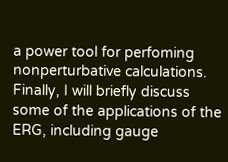a power tool for perfoming nonperturbative calculations. Finally, I will briefly discuss some of the applications of the ERG, including gauge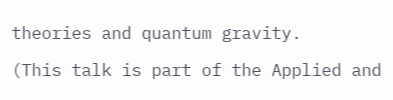theories and quantum gravity.

(This talk is part of the Applied and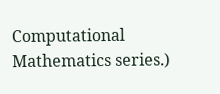Computational Mathematics series.)